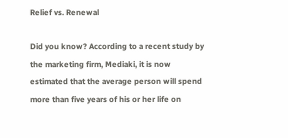Relief vs. Renewal

Did you know? According to a recent study by the marketing firm, Mediaki, it is now estimated that the average person will spend more than five years of his or her life on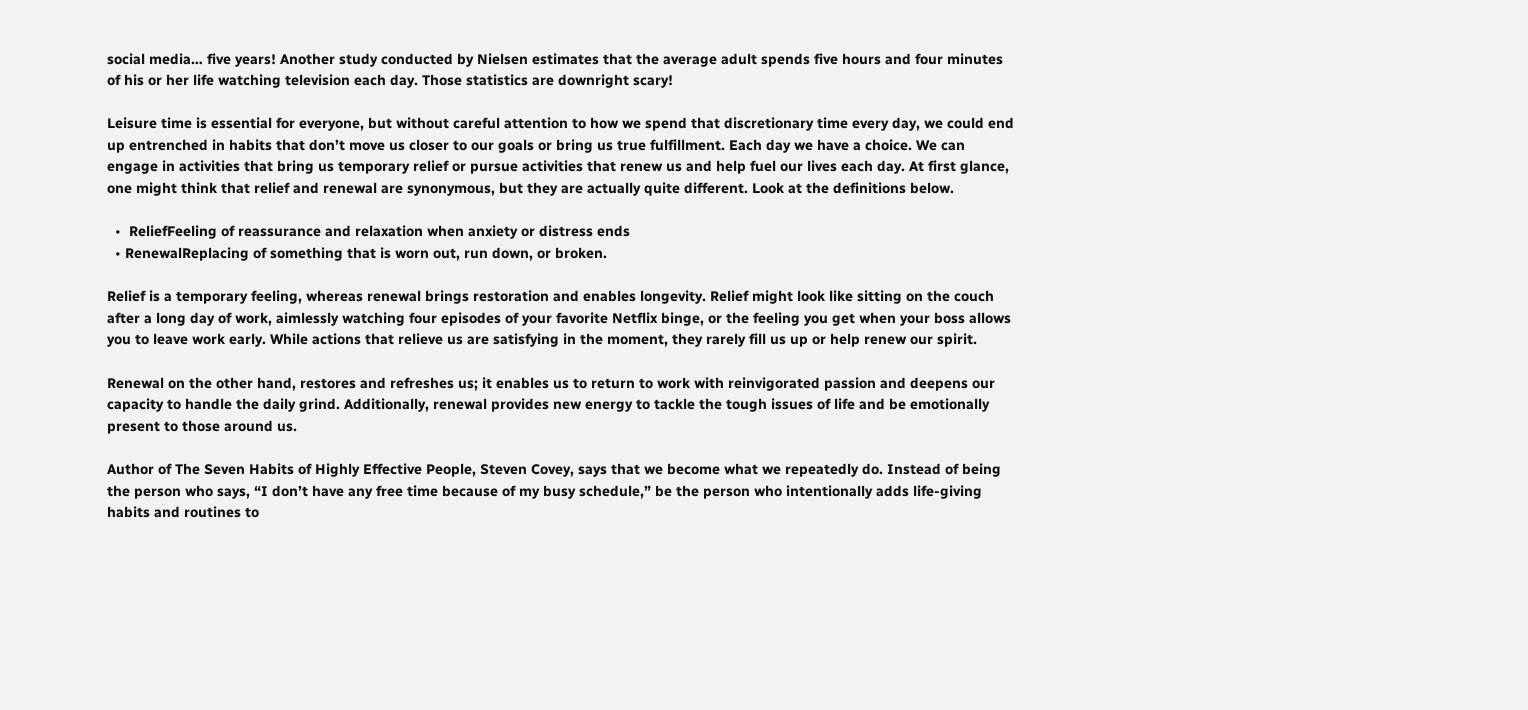social media… five years! Another study conducted by Nielsen estimates that the average adult spends five hours and four minutes of his or her life watching television each day. Those statistics are downright scary!

Leisure time is essential for everyone, but without careful attention to how we spend that discretionary time every day, we could end up entrenched in habits that don’t move us closer to our goals or bring us true fulfillment. Each day we have a choice. We can engage in activities that bring us temporary relief or pursue activities that renew us and help fuel our lives each day. At first glance, one might think that relief and renewal are synonymous, but they are actually quite different. Look at the definitions below.

  •  ReliefFeeling of reassurance and relaxation when anxiety or distress ends
  • RenewalReplacing of something that is worn out, run down, or broken.

Relief is a temporary feeling, whereas renewal brings restoration and enables longevity. Relief might look like sitting on the couch after a long day of work, aimlessly watching four episodes of your favorite Netflix binge, or the feeling you get when your boss allows you to leave work early. While actions that relieve us are satisfying in the moment, they rarely fill us up or help renew our spirit.

Renewal on the other hand, restores and refreshes us; it enables us to return to work with reinvigorated passion and deepens our capacity to handle the daily grind. Additionally, renewal provides new energy to tackle the tough issues of life and be emotionally present to those around us.

Author of The Seven Habits of Highly Effective People, Steven Covey, says that we become what we repeatedly do. Instead of being the person who says, “I don’t have any free time because of my busy schedule,” be the person who intentionally adds life-giving habits and routines to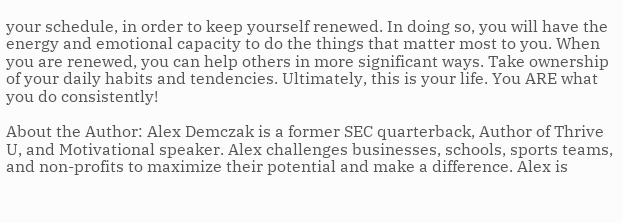your schedule, in order to keep yourself renewed. In doing so, you will have the energy and emotional capacity to do the things that matter most to you. When you are renewed, you can help others in more significant ways. Take ownership of your daily habits and tendencies. Ultimately, this is your life. You ARE what you do consistently!

About the Author: Alex Demczak is a former SEC quarterback, Author of Thrive U, and Motivational speaker. Alex challenges businesses, schools, sports teams, and non-profits to maximize their potential and make a difference. Alex is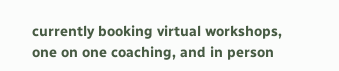currently booking virtual workshops, one on one coaching, and in person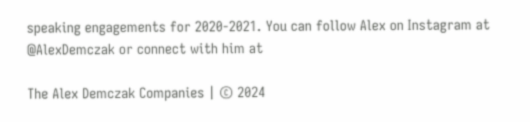speaking engagements for 2020-2021. You can follow Alex on Instagram at @AlexDemczak or connect with him at

The Alex Demczak Companies | © 2024